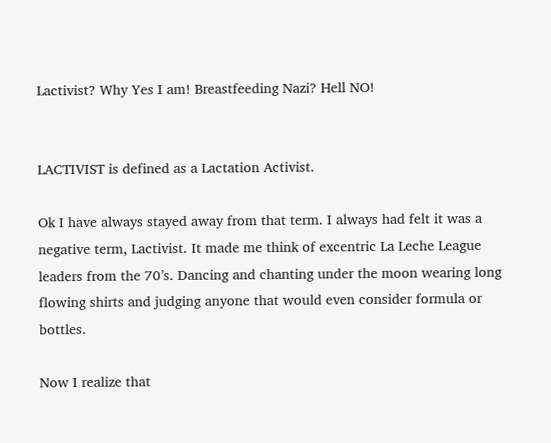Lactivist? Why Yes I am! Breastfeeding Nazi? Hell NO!


LACTIVIST is defined as a Lactation Activist.

Ok I have always stayed away from that term. I always had felt it was a negative term, Lactivist. It made me think of excentric La Leche League leaders from the 70’s. Dancing and chanting under the moon wearing long flowing shirts and judging anyone that would even consider formula or bottles.

Now I realize that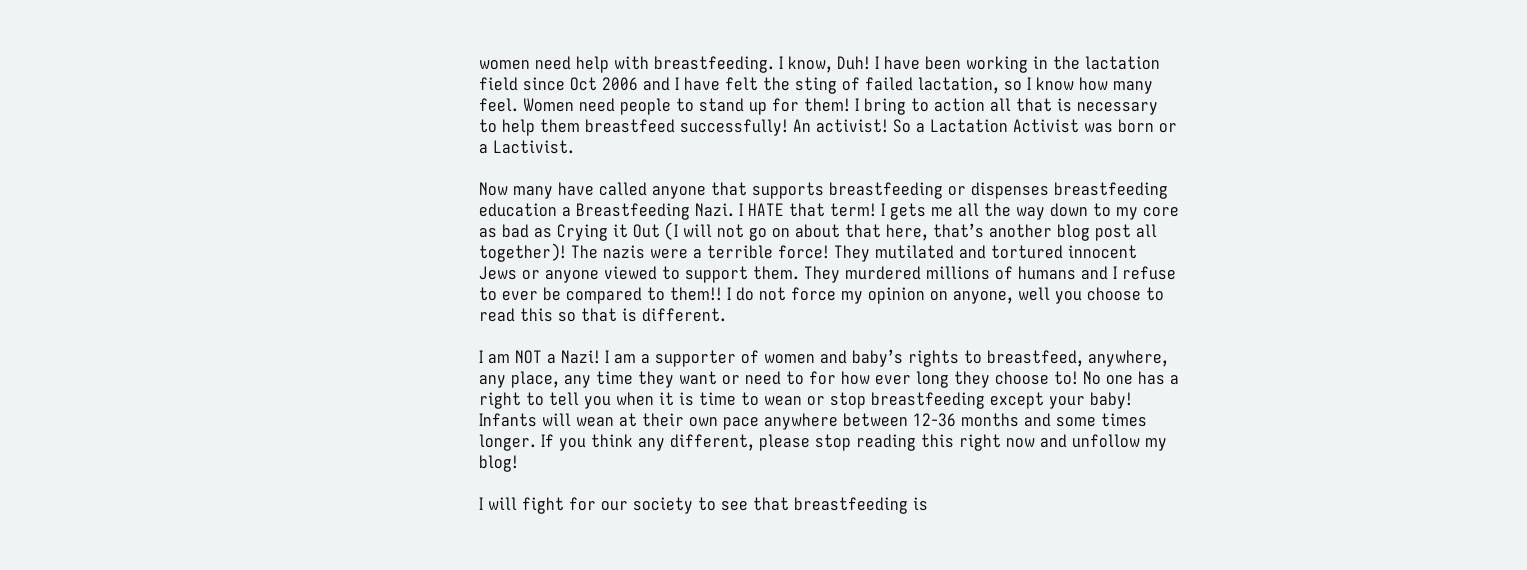women need help with breastfeeding. I know, Duh! I have been working in the lactation field since Oct 2006 and I have felt the sting of failed lactation, so I know how many feel. Women need people to stand up for them! I bring to action all that is necessary to help them breastfeed successfully! An activist! So a Lactation Activist was born or a Lactivist.

Now many have called anyone that supports breastfeeding or dispenses breastfeeding education a Breastfeeding Nazi. I HATE that term! I gets me all the way down to my core as bad as Crying it Out (I will not go on about that here, that’s another blog post all together)! The nazis were a terrible force! They mutilated and tortured innocent Jews or anyone viewed to support them. They murdered millions of humans and I refuse to ever be compared to them!! I do not force my opinion on anyone, well you choose to read this so that is different.

I am NOT a Nazi! I am a supporter of women and baby’s rights to breastfeed, anywhere, any place, any time they want or need to for how ever long they choose to! No one has a right to tell you when it is time to wean or stop breastfeeding except your baby! Infants will wean at their own pace anywhere between 12-36 months and some times longer. If you think any different, please stop reading this right now and unfollow my blog!

I will fight for our society to see that breastfeeding is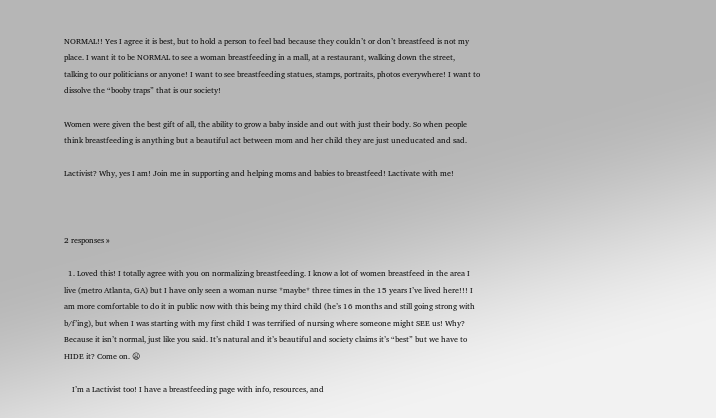NORMAL!! Yes I agree it is best, but to hold a person to feel bad because they couldn’t or don’t breastfeed is not my place. I want it to be NORMAL to see a woman breastfeeding in a mall, at a restaurant, walking down the street, talking to our politicians or anyone! I want to see breastfeeding statues, stamps, portraits, photos everywhere! I want to dissolve the “booby traps” that is our society!

Women were given the best gift of all, the ability to grow a baby inside and out with just their body. So when people think breastfeeding is anything but a beautiful act between mom and her child they are just uneducated and sad.

Lactivist? Why, yes I am! Join me in supporting and helping moms and babies to breastfeed! Lactivate with me!



2 responses »

  1. Loved this! I totally agree with you on normalizing breastfeeding. I know a lot of women breastfeed in the area I live (metro Atlanta, GA) but I have only seen a woman nurse *maybe* three times in the 15 years I’ve lived here!!! I am more comfortable to do it in public now with this being my third child (he’s 16 months and still going strong with b/f’ing), but when I was starting with my first child I was terrified of nursing where someone might SEE us! Why? Because it isn’t normal, just like you said. It’s natural and it’s beautiful and society claims it’s “best” but we have to HIDE it? Come on. 😦

    I’m a Lactivist too! I have a breastfeeding page with info, resources, and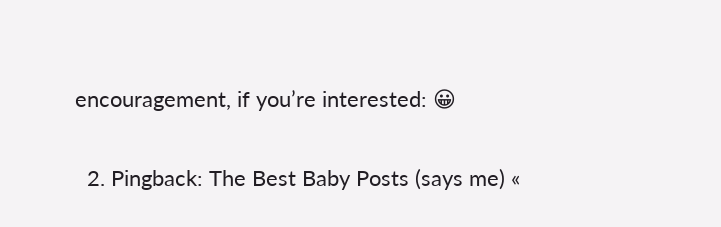encouragement, if you’re interested: 😀

  2. Pingback: The Best Baby Posts (says me) «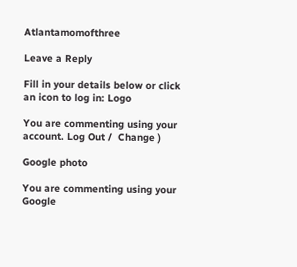Atlantamomofthree

Leave a Reply

Fill in your details below or click an icon to log in: Logo

You are commenting using your account. Log Out /  Change )

Google photo

You are commenting using your Google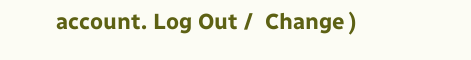account. Log Out /  Change )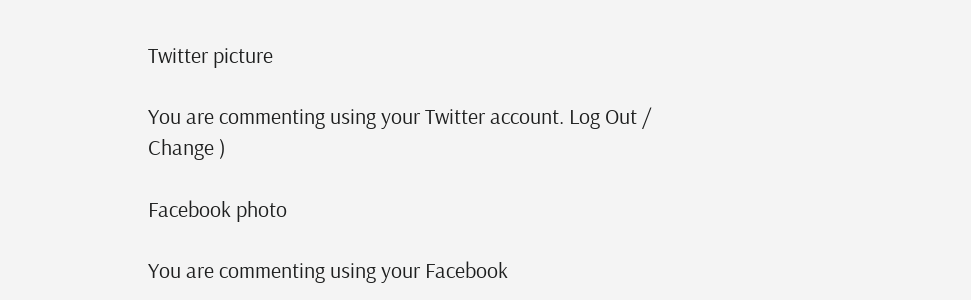Twitter picture

You are commenting using your Twitter account. Log Out /  Change )

Facebook photo

You are commenting using your Facebook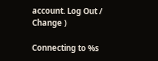account. Log Out /  Change )

Connecting to %s